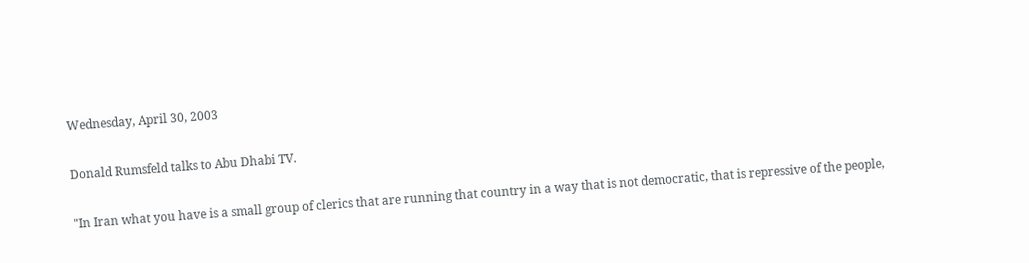Wednesday, April 30, 2003

Donald Rumsfeld talks to Abu Dhabi TV.

"In Iran what you have is a small group of clerics that are running that country in a way that is not democratic, that is repressive of the people,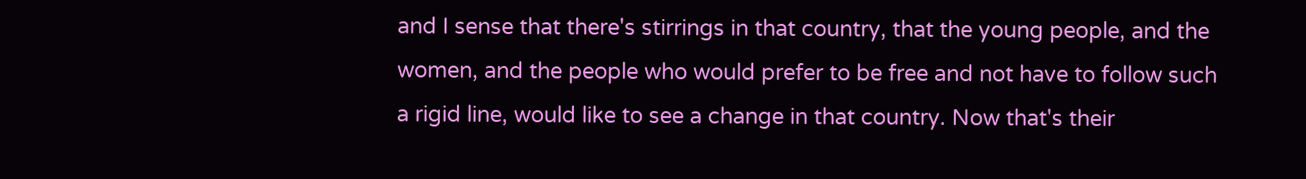and I sense that there's stirrings in that country, that the young people, and the women, and the people who would prefer to be free and not have to follow such a rigid line, would like to see a change in that country. Now that's their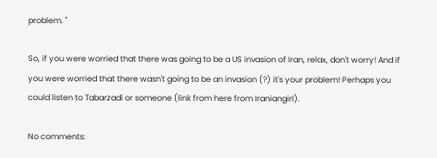problem. "

So, if you were worried that there was going to be a US invasion of Iran, relax, don't worry! And if you were worried that there wasn't going to be an invasion (?) it's your problem! Perhaps you could listen to Tabarzadi or someone (link from here from Iraniangirl).

No comments: